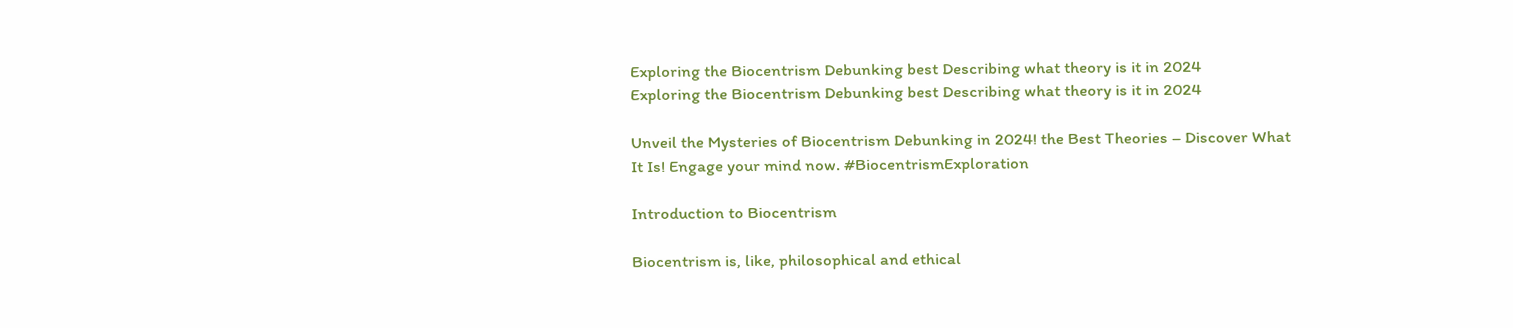Exploring the Biocentrism Debunking best Describing what theory is it in 2024
Exploring the Biocentrism Debunking best Describing what theory is it in 2024

Unveil the Mysteries of Biocentrism Debunking in 2024! the Best Theories – Discover What It Is! Engage your mind now. #BiocentrismExploration

Introduction to Biocentrism

Biocentrism is, like, philosophical and ethical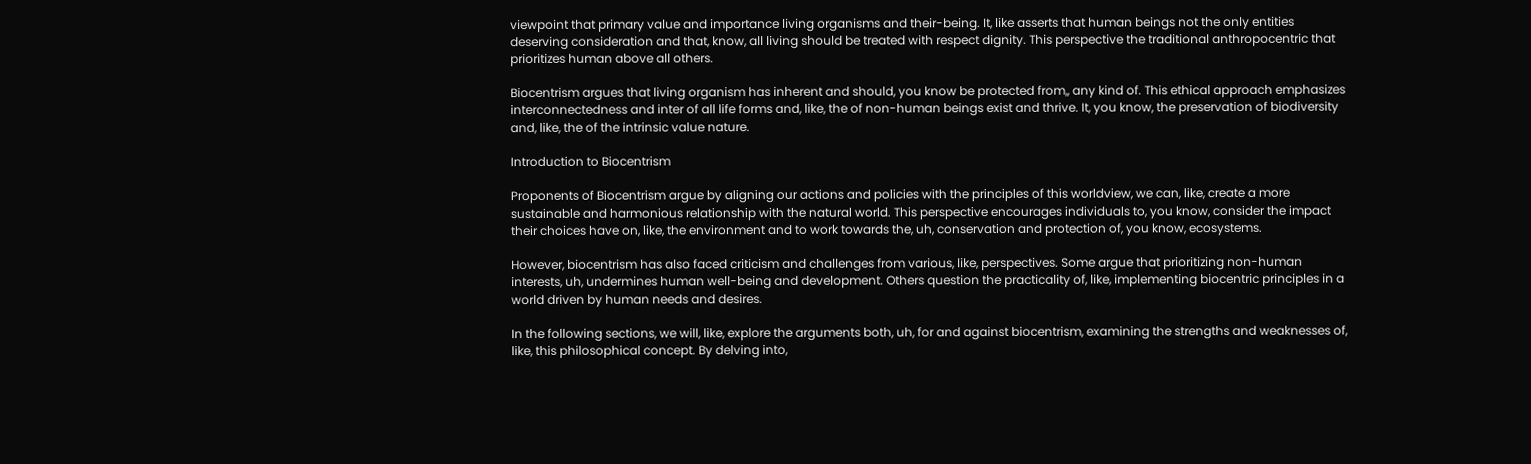viewpoint that primary value and importance living organisms and their-being. It, like asserts that human beings not the only entities deserving consideration and that, know, all living should be treated with respect dignity. This perspective the traditional anthropocentric that prioritizes human above all others.

Biocentrism argues that living organism has inherent and should, you know be protected from,, any kind of. This ethical approach emphasizes interconnectedness and inter of all life forms and, like, the of non-human beings exist and thrive. It, you know, the preservation of biodiversity and, like, the of the intrinsic value nature.

Introduction to Biocentrism

Proponents of Biocentrism argue by aligning our actions and policies with the principles of this worldview, we can, like, create a more sustainable and harmonious relationship with the natural world. This perspective encourages individuals to, you know, consider the impact their choices have on, like, the environment and to work towards the, uh, conservation and protection of, you know, ecosystems.

However, biocentrism has also faced criticism and challenges from various, like, perspectives. Some argue that prioritizing non-human interests, uh, undermines human well-being and development. Others question the practicality of, like, implementing biocentric principles in a world driven by human needs and desires.

In the following sections, we will, like, explore the arguments both, uh, for and against biocentrism, examining the strengths and weaknesses of, like, this philosophical concept. By delving into,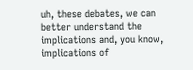uh, these debates, we can better understand the implications and, you know, implications of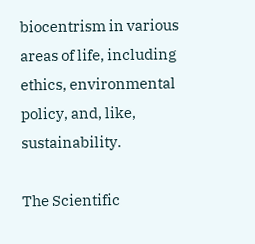biocentrism in various areas of life, including ethics, environmental policy, and, like, sustainability.

The Scientific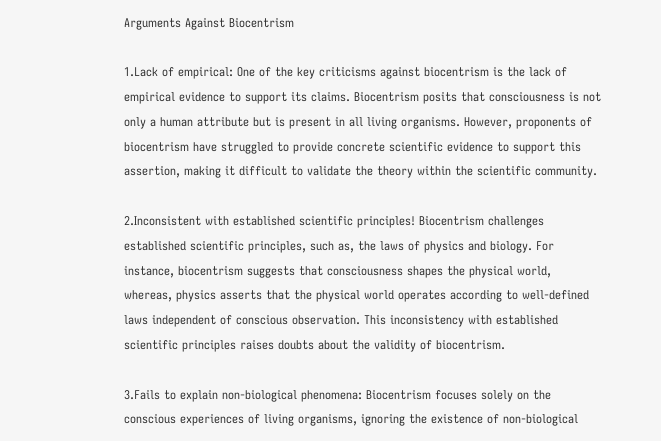Arguments Against Biocentrism

1.Lack of empirical: One of the key criticisms against biocentrism is the lack of empirical evidence to support its claims. Biocentrism posits that consciousness is not only a human attribute but is present in all living organisms. However, proponents of biocentrism have struggled to provide concrete scientific evidence to support this assertion, making it difficult to validate the theory within the scientific community.

2.Inconsistent with established scientific principles! Biocentrism challenges established scientific principles, such as, the laws of physics and biology. For instance, biocentrism suggests that consciousness shapes the physical world, whereas, physics asserts that the physical world operates according to well-defined laws independent of conscious observation. This inconsistency with established scientific principles raises doubts about the validity of biocentrism.

3.Fails to explain non-biological phenomena: Biocentrism focuses solely on the conscious experiences of living organisms, ignoring the existence of non-biological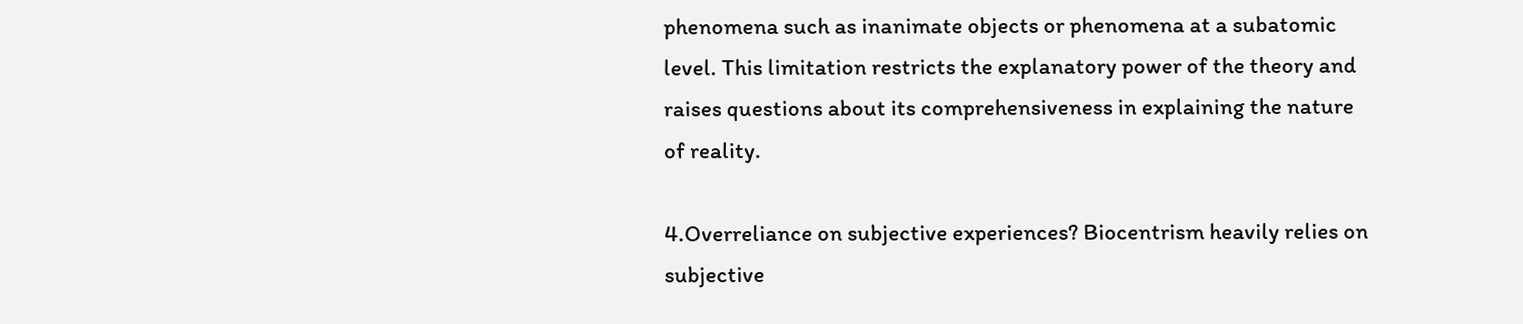phenomena such as inanimate objects or phenomena at a subatomic level. This limitation restricts the explanatory power of the theory and raises questions about its comprehensiveness in explaining the nature of reality.

4.Overreliance on subjective experiences? Biocentrism heavily relies on subjective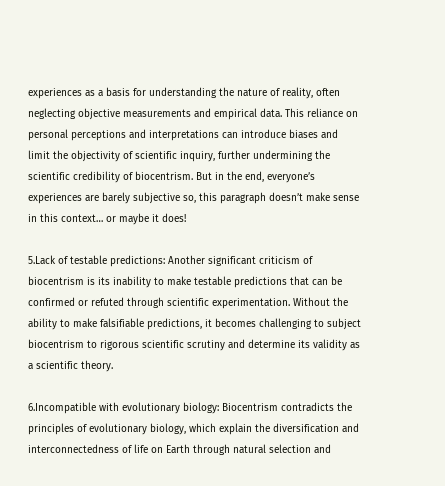experiences as a basis for understanding the nature of reality, often neglecting objective measurements and empirical data. This reliance on personal perceptions and interpretations can introduce biases and limit the objectivity of scientific inquiry, further undermining the scientific credibility of biocentrism. But in the end, everyone’s experiences are barely subjective so, this paragraph doesn’t make sense in this context… or maybe it does!

5.Lack of testable predictions: Another significant criticism of biocentrism is its inability to make testable predictions that can be confirmed or refuted through scientific experimentation. Without the ability to make falsifiable predictions, it becomes challenging to subject biocentrism to rigorous scientific scrutiny and determine its validity as a scientific theory.

6.Incompatible with evolutionary biology: Biocentrism contradicts the principles of evolutionary biology, which explain the diversification and interconnectedness of life on Earth through natural selection and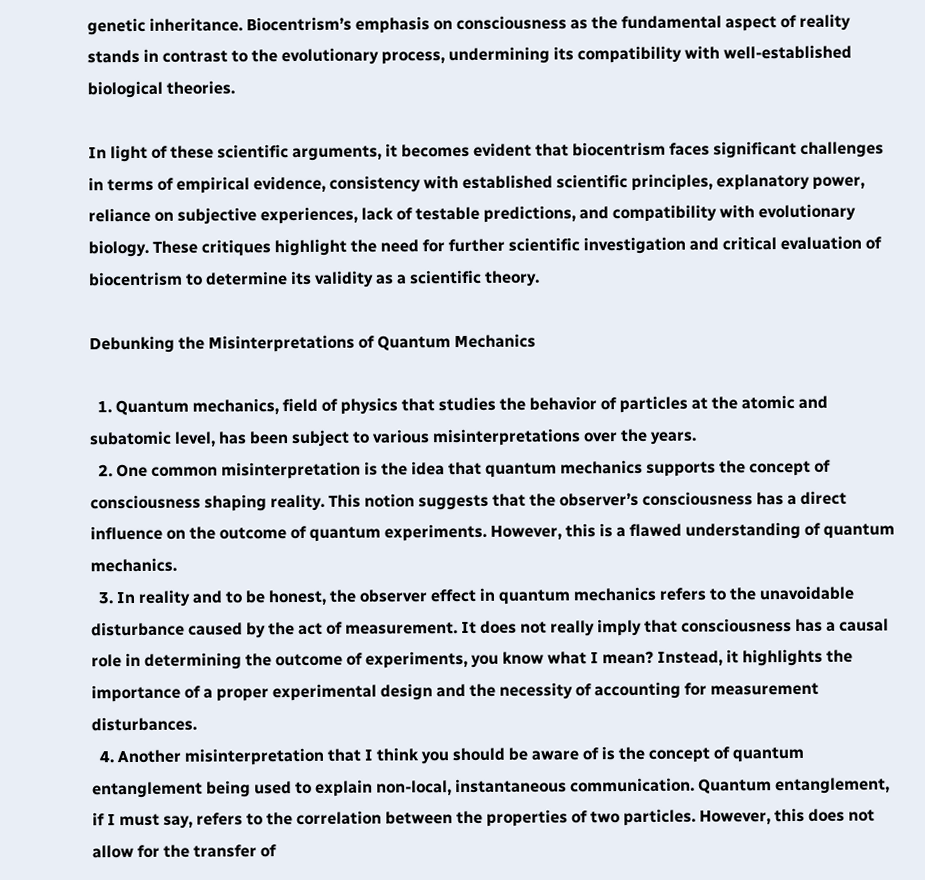genetic inheritance. Biocentrism’s emphasis on consciousness as the fundamental aspect of reality stands in contrast to the evolutionary process, undermining its compatibility with well-established biological theories.

In light of these scientific arguments, it becomes evident that biocentrism faces significant challenges in terms of empirical evidence, consistency with established scientific principles, explanatory power, reliance on subjective experiences, lack of testable predictions, and compatibility with evolutionary biology. These critiques highlight the need for further scientific investigation and critical evaluation of biocentrism to determine its validity as a scientific theory.

Debunking the Misinterpretations of Quantum Mechanics

  1. Quantum mechanics, field of physics that studies the behavior of particles at the atomic and subatomic level, has been subject to various misinterpretations over the years.
  2. One common misinterpretation is the idea that quantum mechanics supports the concept of consciousness shaping reality. This notion suggests that the observer’s consciousness has a direct influence on the outcome of quantum experiments. However, this is a flawed understanding of quantum mechanics.
  3. In reality and to be honest, the observer effect in quantum mechanics refers to the unavoidable disturbance caused by the act of measurement. It does not really imply that consciousness has a causal role in determining the outcome of experiments, you know what I mean? Instead, it highlights the importance of a proper experimental design and the necessity of accounting for measurement disturbances.
  4. Another misinterpretation that I think you should be aware of is the concept of quantum entanglement being used to explain non-local, instantaneous communication. Quantum entanglement, if I must say, refers to the correlation between the properties of two particles. However, this does not allow for the transfer of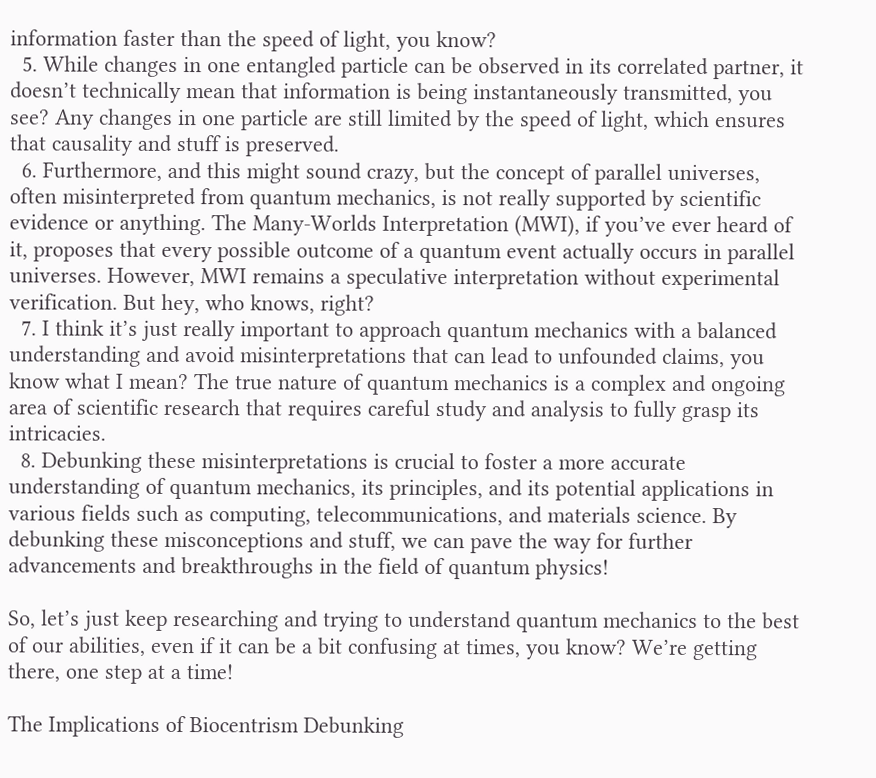information faster than the speed of light, you know?
  5. While changes in one entangled particle can be observed in its correlated partner, it doesn’t technically mean that information is being instantaneously transmitted, you see? Any changes in one particle are still limited by the speed of light, which ensures that causality and stuff is preserved.
  6. Furthermore, and this might sound crazy, but the concept of parallel universes, often misinterpreted from quantum mechanics, is not really supported by scientific evidence or anything. The Many-Worlds Interpretation (MWI), if you’ve ever heard of it, proposes that every possible outcome of a quantum event actually occurs in parallel universes. However, MWI remains a speculative interpretation without experimental verification. But hey, who knows, right?
  7. I think it’s just really important to approach quantum mechanics with a balanced understanding and avoid misinterpretations that can lead to unfounded claims, you know what I mean? The true nature of quantum mechanics is a complex and ongoing area of scientific research that requires careful study and analysis to fully grasp its intricacies.
  8. Debunking these misinterpretations is crucial to foster a more accurate understanding of quantum mechanics, its principles, and its potential applications in various fields such as computing, telecommunications, and materials science. By debunking these misconceptions and stuff, we can pave the way for further advancements and breakthroughs in the field of quantum physics!

So, let’s just keep researching and trying to understand quantum mechanics to the best of our abilities, even if it can be a bit confusing at times, you know? We’re getting there, one step at a time!

The Implications of Biocentrism Debunking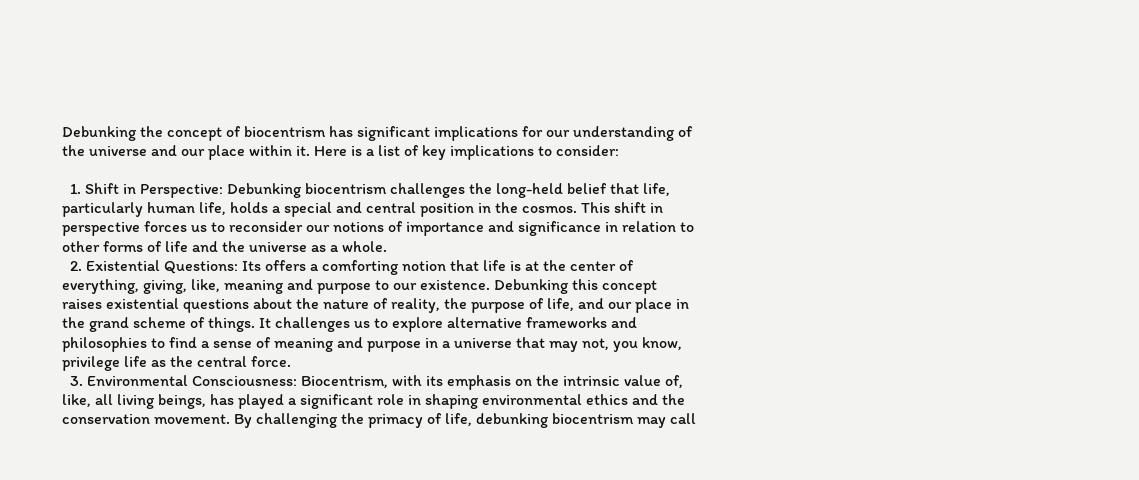Debunking the concept of biocentrism has significant implications for our understanding of the universe and our place within it. Here is a list of key implications to consider:

  1. Shift in Perspective: Debunking biocentrism challenges the long-held belief that life, particularly human life, holds a special and central position in the cosmos. This shift in perspective forces us to reconsider our notions of importance and significance in relation to other forms of life and the universe as a whole.
  2. Existential Questions: Its offers a comforting notion that life is at the center of everything, giving, like, meaning and purpose to our existence. Debunking this concept raises existential questions about the nature of reality, the purpose of life, and our place in the grand scheme of things. It challenges us to explore alternative frameworks and philosophies to find a sense of meaning and purpose in a universe that may not, you know, privilege life as the central force.
  3. Environmental Consciousness: Biocentrism, with its emphasis on the intrinsic value of, like, all living beings, has played a significant role in shaping environmental ethics and the conservation movement. By challenging the primacy of life, debunking biocentrism may call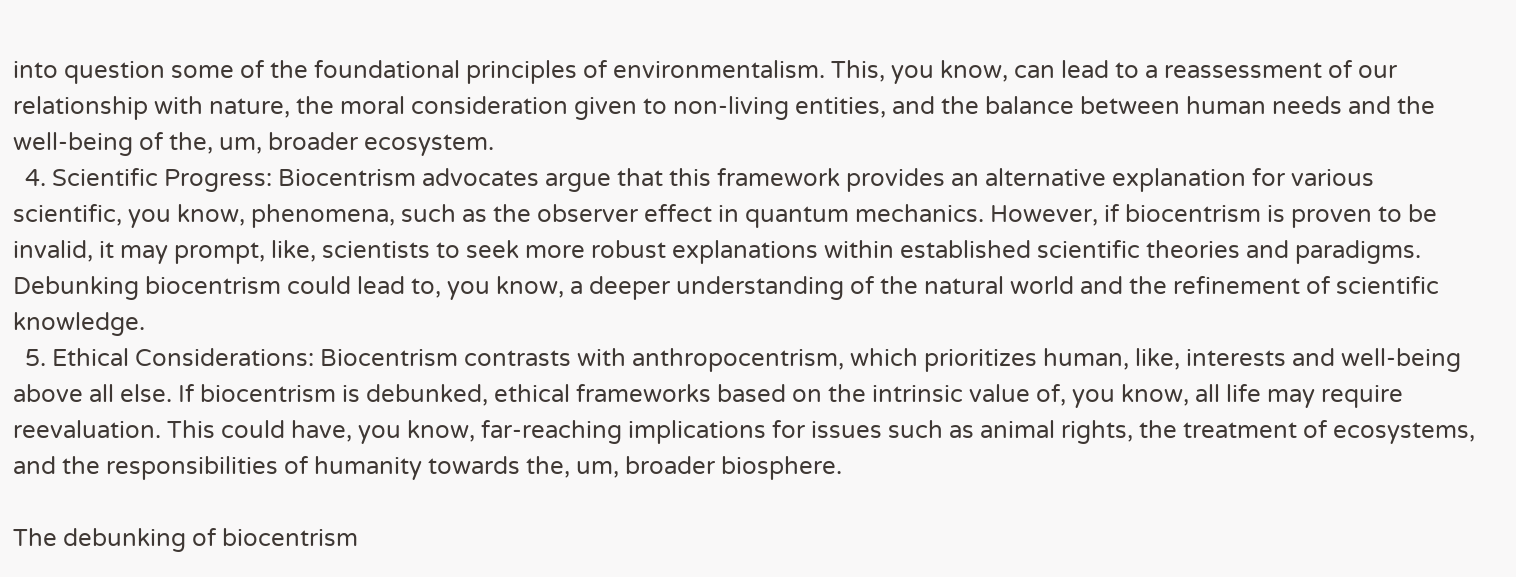into question some of the foundational principles of environmentalism. This, you know, can lead to a reassessment of our relationship with nature, the moral consideration given to non-living entities, and the balance between human needs and the well-being of the, um, broader ecosystem.
  4. Scientific Progress: Biocentrism advocates argue that this framework provides an alternative explanation for various scientific, you know, phenomena, such as the observer effect in quantum mechanics. However, if biocentrism is proven to be invalid, it may prompt, like, scientists to seek more robust explanations within established scientific theories and paradigms. Debunking biocentrism could lead to, you know, a deeper understanding of the natural world and the refinement of scientific knowledge.
  5. Ethical Considerations: Biocentrism contrasts with anthropocentrism, which prioritizes human, like, interests and well-being above all else. If biocentrism is debunked, ethical frameworks based on the intrinsic value of, you know, all life may require reevaluation. This could have, you know, far-reaching implications for issues such as animal rights, the treatment of ecosystems, and the responsibilities of humanity towards the, um, broader biosphere.

The debunking of biocentrism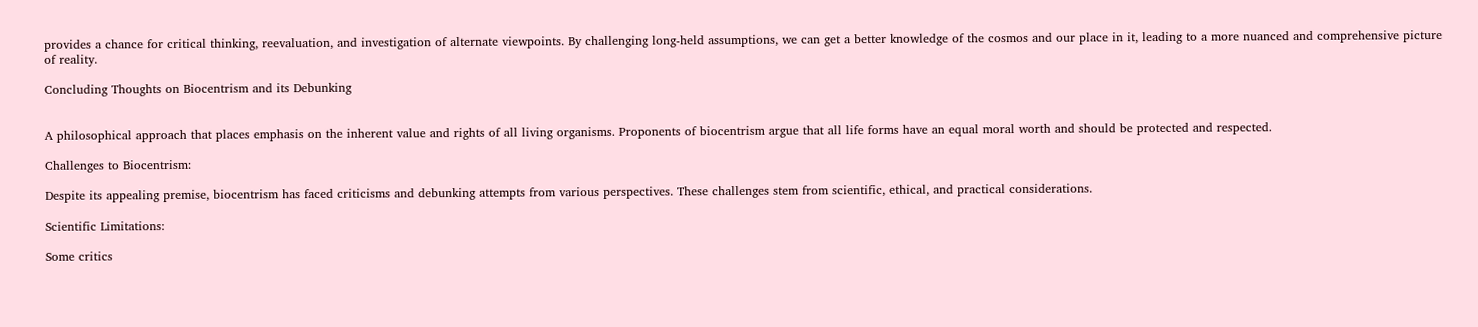provides a chance for critical thinking, reevaluation, and investigation of alternate viewpoints. By challenging long-held assumptions, we can get a better knowledge of the cosmos and our place in it, leading to a more nuanced and comprehensive picture of reality.

Concluding Thoughts on Biocentrism and its Debunking


A philosophical approach that places emphasis on the inherent value and rights of all living organisms. Proponents of biocentrism argue that all life forms have an equal moral worth and should be protected and respected.

Challenges to Biocentrism:

Despite its appealing premise, biocentrism has faced criticisms and debunking attempts from various perspectives. These challenges stem from scientific, ethical, and practical considerations.

Scientific Limitations:

Some critics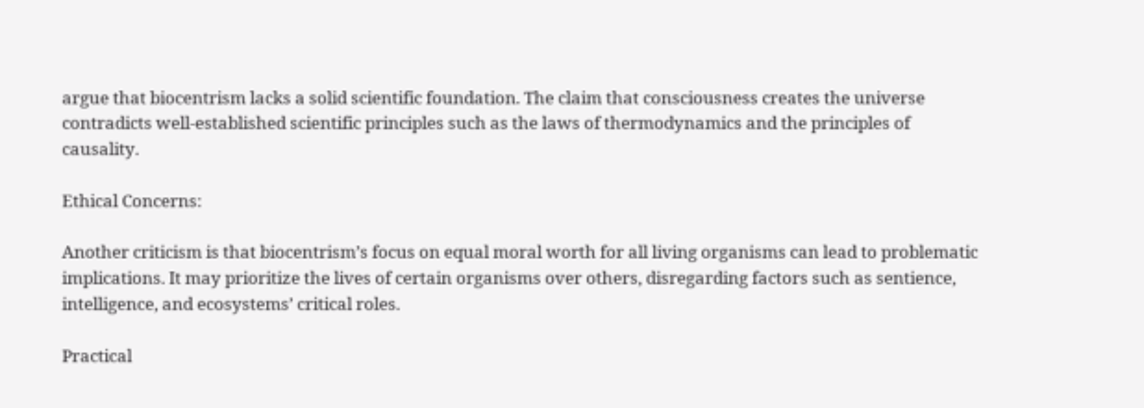argue that biocentrism lacks a solid scientific foundation. The claim that consciousness creates the universe contradicts well-established scientific principles such as the laws of thermodynamics and the principles of causality.

Ethical Concerns:

Another criticism is that biocentrism’s focus on equal moral worth for all living organisms can lead to problematic implications. It may prioritize the lives of certain organisms over others, disregarding factors such as sentience, intelligence, and ecosystems’ critical roles.

Practical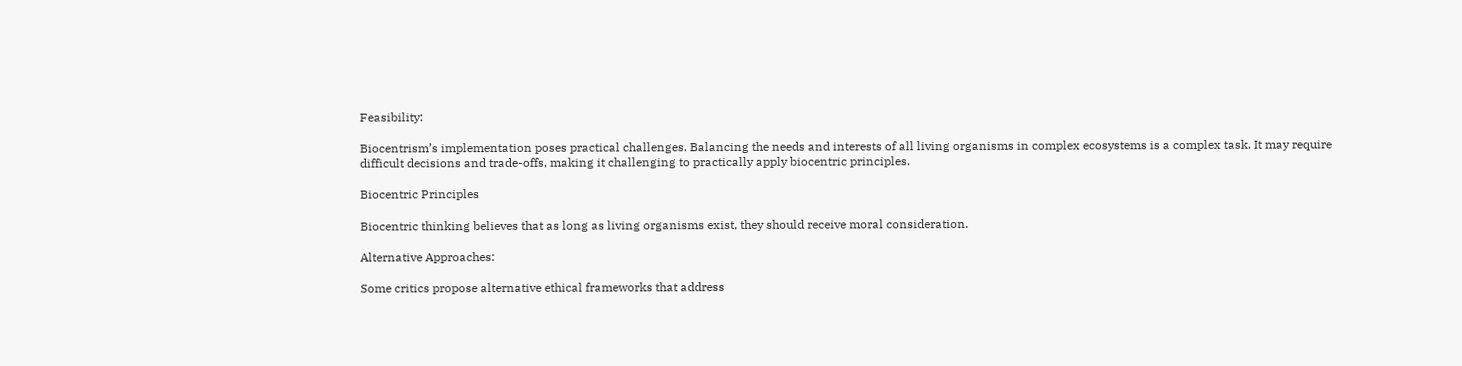Feasibility:

Biocentrism’s implementation poses practical challenges. Balancing the needs and interests of all living organisms in complex ecosystems is a complex task. It may require difficult decisions and trade-offs, making it challenging to practically apply biocentric principles.

Biocentric Principles

Biocentric thinking believes that as long as living organisms exist, they should receive moral consideration.

Alternative Approaches:

Some critics propose alternative ethical frameworks that address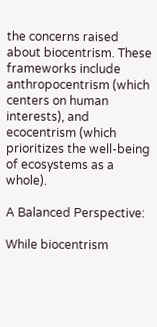the concerns raised about biocentrism. These frameworks include anthropocentrism (which centers on human interests), and ecocentrism (which prioritizes the well-being of ecosystems as a whole).

A Balanced Perspective:

While biocentrism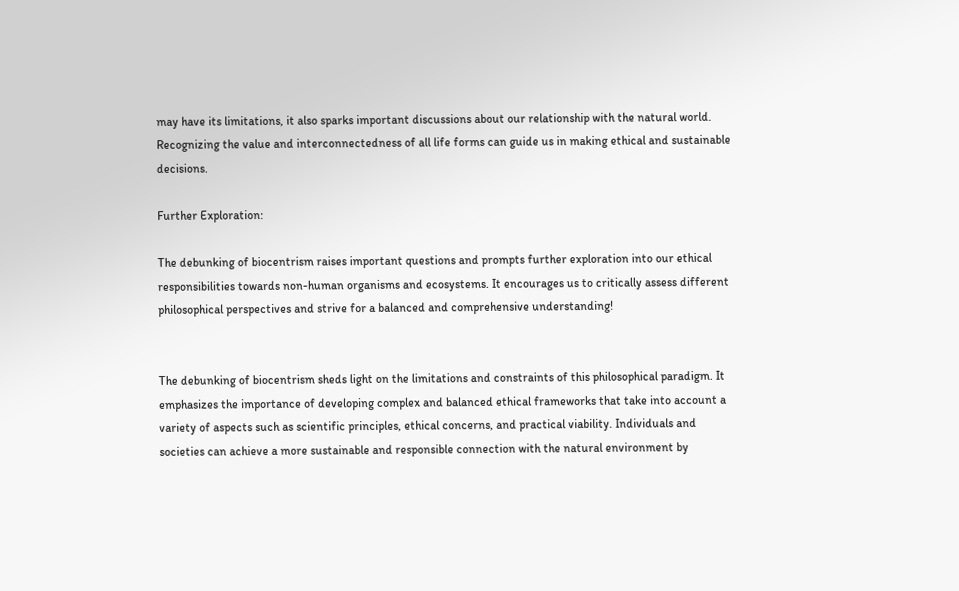may have its limitations, it also sparks important discussions about our relationship with the natural world. Recognizing the value and interconnectedness of all life forms can guide us in making ethical and sustainable decisions.

Further Exploration:

The debunking of biocentrism raises important questions and prompts further exploration into our ethical responsibilities towards non-human organisms and ecosystems. It encourages us to critically assess different philosophical perspectives and strive for a balanced and comprehensive understanding!


The debunking of biocentrism sheds light on the limitations and constraints of this philosophical paradigm. It emphasizes the importance of developing complex and balanced ethical frameworks that take into account a variety of aspects such as scientific principles, ethical concerns, and practical viability. Individuals and societies can achieve a more sustainable and responsible connection with the natural environment by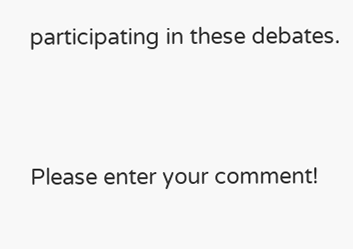participating in these debates.



Please enter your comment!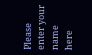Please enter your name here